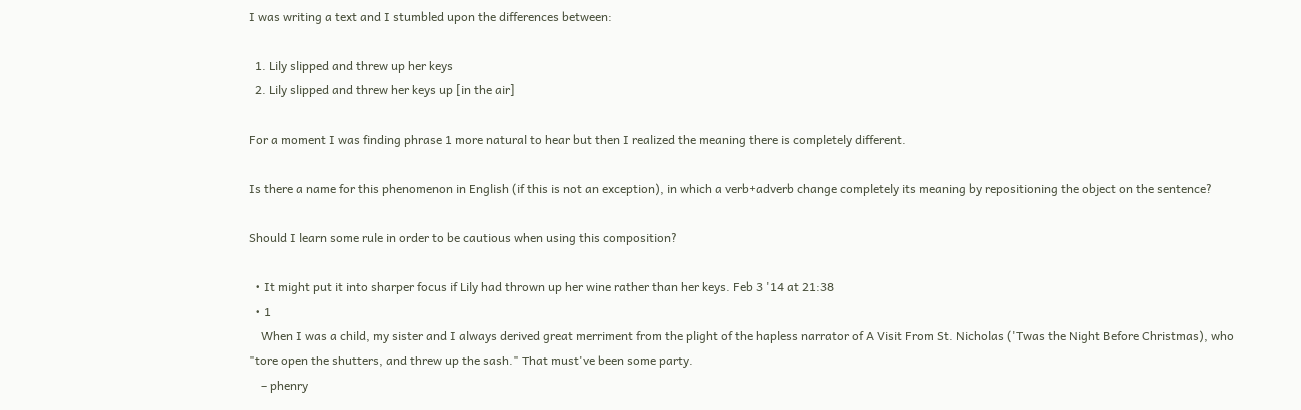I was writing a text and I stumbled upon the differences between:

  1. Lily slipped and threw up her keys
  2. Lily slipped and threw her keys up [in the air]

For a moment I was finding phrase 1 more natural to hear but then I realized the meaning there is completely different.

Is there a name for this phenomenon in English (if this is not an exception), in which a verb+adverb change completely its meaning by repositioning the object on the sentence?

Should I learn some rule in order to be cautious when using this composition?

  • It might put it into sharper focus if Lily had thrown up her wine rather than her keys. Feb 3 '14 at 21:38
  • 1
    When I was a child, my sister and I always derived great merriment from the plight of the hapless narrator of A Visit From St. Nicholas ('Twas the Night Before Christmas), who "tore open the shutters, and threw up the sash." That must've been some party.
    – phenry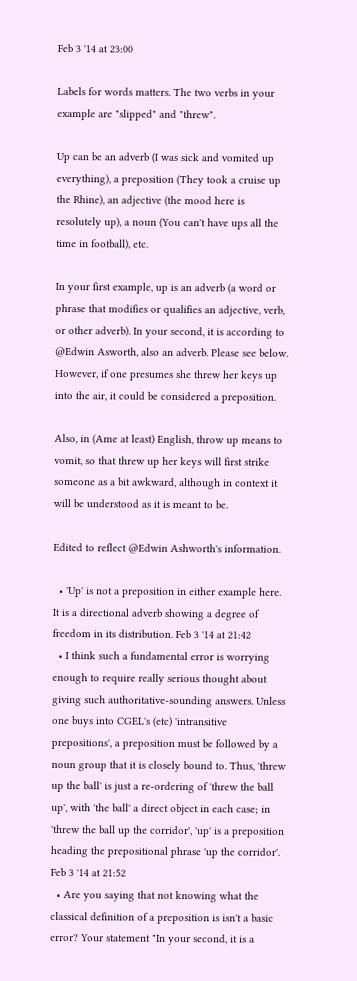Feb 3 '14 at 23:00

Labels for words matters. The two verbs in your example are "slipped" and "threw".

Up can be an adverb (I was sick and vomited up everything), a preposition (They took a cruise up the Rhine), an adjective (the mood here is resolutely up), a noun (You can't have ups all the time in football), etc.

In your first example, up is an adverb (a word or phrase that modifies or qualifies an adjective, verb, or other adverb). In your second, it is according to @Edwin Asworth, also an adverb. Please see below. However, if one presumes she threw her keys up into the air, it could be considered a preposition.

Also, in (Ame at least) English, throw up means to vomit, so that threw up her keys will first strike someone as a bit awkward, although in context it will be understood as it is meant to be.

Edited to reflect @Edwin Ashworth's information.

  • 'Up' is not a preposition in either example here. It is a directional adverb showing a degree of freedom in its distribution. Feb 3 '14 at 21:42
  • I think such a fundamental error is worrying enough to require really serious thought about giving such authoritative-sounding answers. Unless one buys into CGEL's (etc) 'intransitive prepositions', a preposition must be followed by a noun group that it is closely bound to. Thus, 'threw up the ball' is just a re-ordering of 'threw the ball up', with 'the ball' a direct object in each case; in 'threw the ball up the corridor', 'up' is a preposition heading the prepositional phrase 'up the corridor'. Feb 3 '14 at 21:52
  • Are you saying that not knowing what the classical definition of a preposition is isn't a basic error? Your statement "In your second, it is a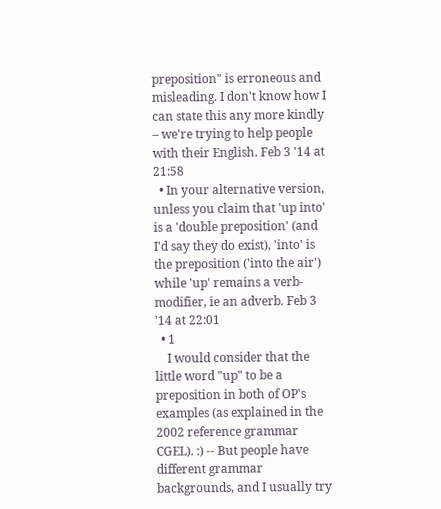preposition" is erroneous and misleading. I don't know how I can state this any more kindly – we're trying to help people with their English. Feb 3 '14 at 21:58
  • In your alternative version, unless you claim that 'up into' is a 'double preposition' (and I'd say they do exist), 'into' is the preposition ('into the air') while 'up' remains a verb-modifier, ie an adverb. Feb 3 '14 at 22:01
  • 1
    I would consider that the little word "up" to be a preposition in both of OP's examples (as explained in the 2002 reference grammar CGEL). :) -- But people have different grammar backgrounds, and I usually try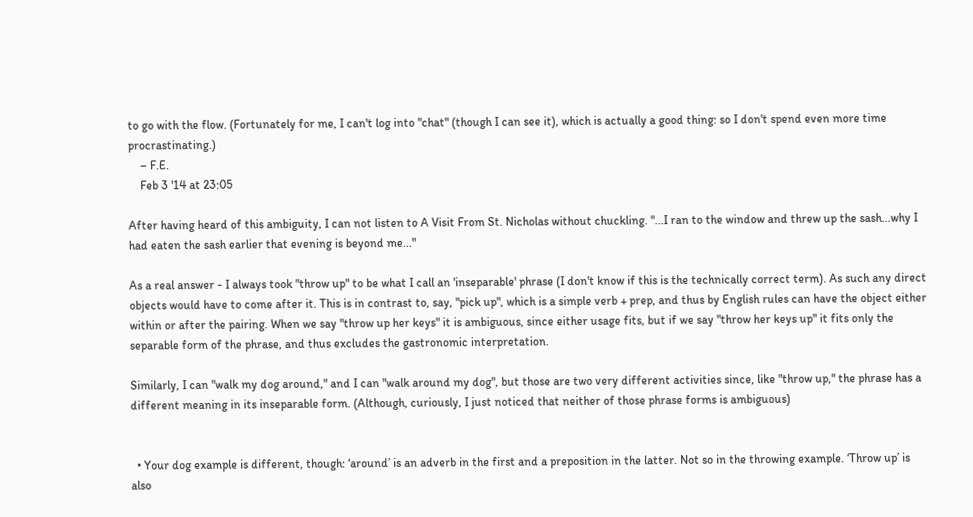to go with the flow. (Fortunately for me, I can't log into "chat" (though I can see it), which is actually a good thing: so I don't spend even more time procrastinating.)
    – F.E.
    Feb 3 '14 at 23:05

After having heard of this ambiguity, I can not listen to A Visit From St. Nicholas without chuckling. "...I ran to the window and threw up the sash...why I had eaten the sash earlier that evening is beyond me..."

As a real answer - I always took "throw up" to be what I call an 'inseparable' phrase (I don't know if this is the technically correct term). As such any direct objects would have to come after it. This is in contrast to, say, "pick up", which is a simple verb + prep, and thus by English rules can have the object either within or after the pairing. When we say "throw up her keys" it is ambiguous, since either usage fits, but if we say "throw her keys up" it fits only the separable form of the phrase, and thus excludes the gastronomic interpretation.

Similarly, I can "walk my dog around," and I can "walk around my dog", but those are two very different activities since, like "throw up," the phrase has a different meaning in its inseparable form. (Although, curiously, I just noticed that neither of those phrase forms is ambiguous)


  • Your dog example is different, though: ‘around’ is an adverb in the first and a preposition in the latter. Not so in the throwing example. ‘Throw up’ is also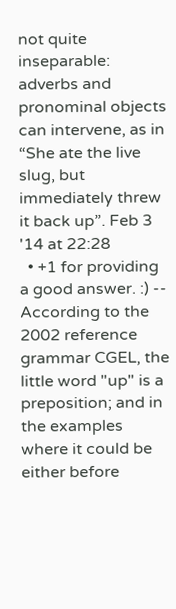not quite inseparable: adverbs and pronominal objects can intervene, as in “She ate the live slug, but immediately threw it back up”. Feb 3 '14 at 22:28
  • +1 for providing a good answer. :) -- According to the 2002 reference grammar CGEL, the little word "up" is a preposition; and in the examples where it could be either before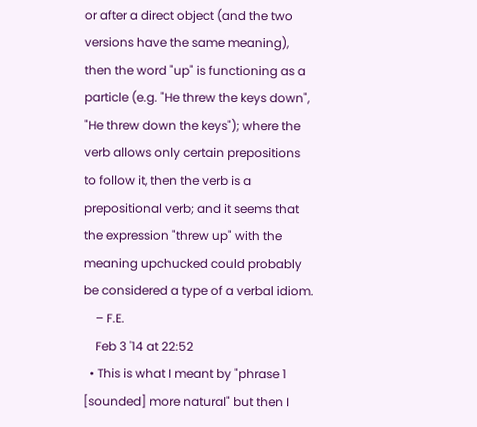or after a direct object (and the two versions have the same meaning), then the word "up" is functioning as a particle (e.g. "He threw the keys down", "He threw down the keys"); where the verb allows only certain prepositions to follow it, then the verb is a prepositional verb; and it seems that the expression "threw up" with the meaning upchucked could probably be considered a type of a verbal idiom.
    – F.E.
    Feb 3 '14 at 22:52
  • This is what I meant by "phrase 1 [sounded] more natural" but then I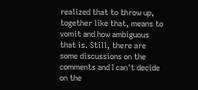realized that to throw up, together like that, means to vomit and how ambiguous that is. Still, there are some discussions on the comments and I can't decide on the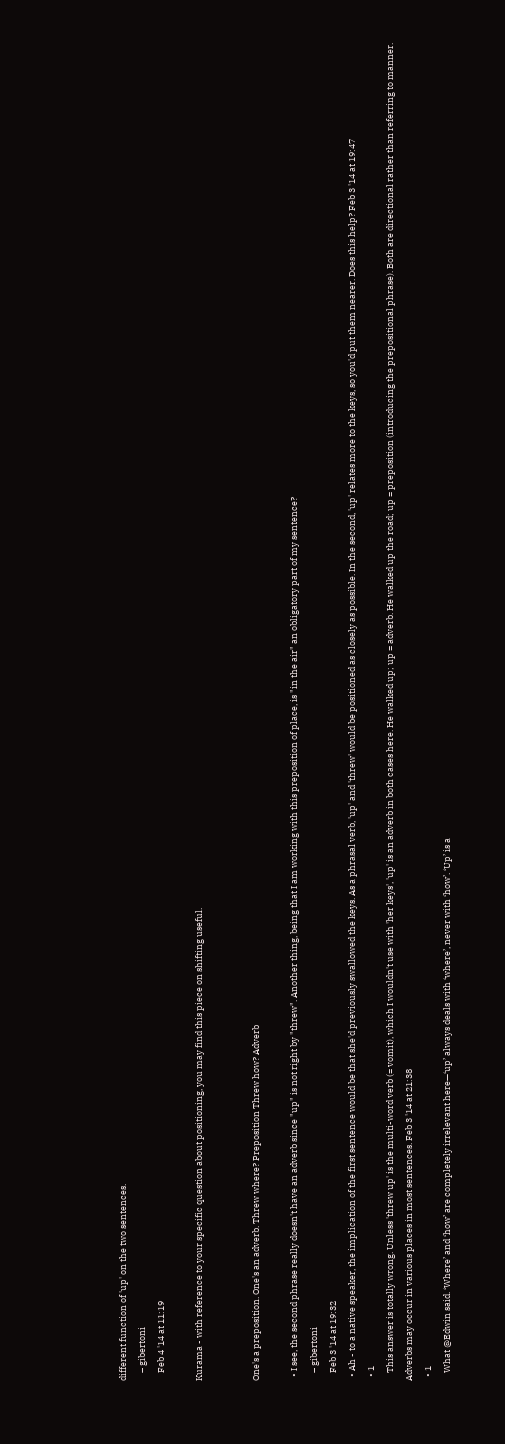different function of 'up' on the two sentences.
    – gibertoni
    Feb 4 '14 at 11:19

Kurama - with reference to your specific question about positioning, you may find this piece on shifting useful.


One's a preposition. One's an adverb. Threw where? Preposition Threw how? Adverb

  • I see, the second phrase really doesn't have an adverb since "up" is not right by "threw". Another thing, being that I am working with this preposition of place, is "in the air" an obligatory part of my sentence?
    – gibertoni
    Feb 3 '14 at 19:32
  • Ah - to a native speaker, the implication of the first sentence would be that she'd previously swallowed the keys. As a phrasal verb, 'up' and 'threw' would be positioned as closely as possible. In the second, 'up' relates more to the keys, so you'd put them nearer. Does this help? Feb 3 '14 at 19:47
  • 1
    This answer is totally wrong. Unless 'threw up' is the multi-word verb (= vomit), which I wouldn't use with 'her keys', 'up' is an adverb in both cases here. He walked up; up = adverb. He walked up the road; up = preposition (introducing the prepositional phrase). Both are directional rather than referring to manner. Adverbs may occur in various places in most sentences. Feb 3 '14 at 21:38
  • 1
    What @Edwin said. ‘Where’ and ‘how’ are completely irrelevant here—‘up’ always deals with ‘where’, never with ‘how’. ‘Up’ is a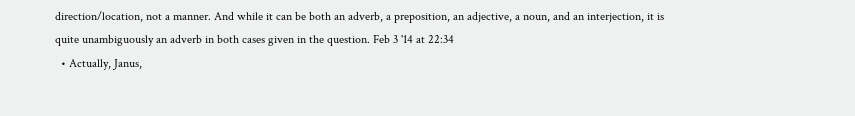direction/location, not a manner. And while it can be both an adverb, a preposition, an adjective, a noun, and an interjection, it is quite unambiguously an adverb in both cases given in the question. Feb 3 '14 at 22:34
  • Actually, Janus,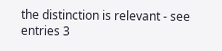the distinction is relevant - see entries 3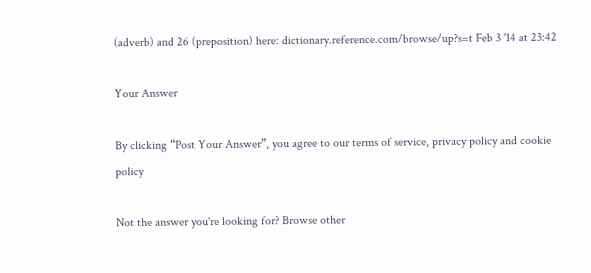(adverb) and 26 (preposition) here: dictionary.reference.com/browse/up?s=t Feb 3 '14 at 23:42

Your Answer

By clicking “Post Your Answer”, you agree to our terms of service, privacy policy and cookie policy

Not the answer you're looking for? Browse other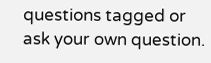questions tagged or ask your own question.